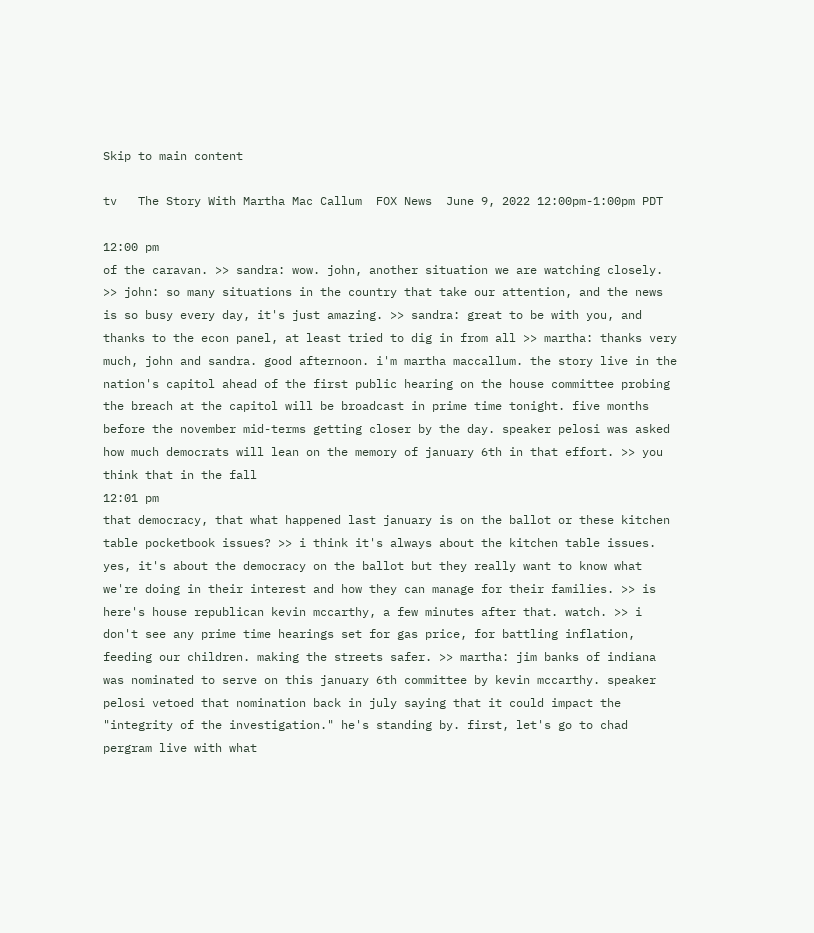Skip to main content

tv   The Story With Martha Mac Callum  FOX News  June 9, 2022 12:00pm-1:00pm PDT

12:00 pm
of the caravan. >> sandra: wow. john, another situation we are watching closely. >> john: so many situations in the country that take our attention, and the news is so busy every day, it's just amazing. >> sandra: great to be with you, and thanks to the econ panel, at least tried to dig in from all >> martha: thanks very much, john and sandra. good afternoon. i'm martha maccallum. the story live in the nation's capitol ahead of the first public hearing on the house committee probing the breach at the capitol will be broadcast in prime time tonight. five months before the november mid-terms getting closer by the day. speaker pelosi was asked how much democrats will lean on the memory of january 6th in that effort. >> you think that in the fall
12:01 pm
that democracy, that what happened last january is on the ballot or these kitchen table pocketbook issues? >> i think it's always about the kitchen table issues. yes, it's about the democracy on the ballot but they really want to know what we're doing in their interest and how they can manage for their families. >> is here's house republican kevin mccarthy, a few minutes after that. watch. >> i don't see any prime time hearings set for gas price, for battling inflation, feeding our children. making the streets safer. >> martha: jim banks of indiana was nominated to serve on this january 6th committee by kevin mccarthy. speaker pelosi vetoed that nomination back in july saying that it could impact the "integrity of the investigation." he's standing by. first, let's go to chad pergram live with what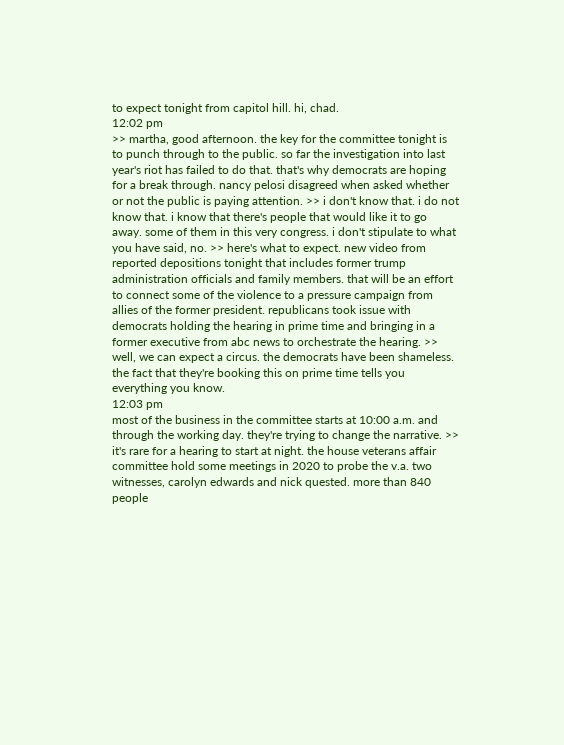to expect tonight from capitol hill. hi, chad.
12:02 pm
>> martha, good afternoon. the key for the committee tonight is to punch through to the public. so far the investigation into last year's riot has failed to do that. that's why democrats are hoping for a break through. nancy pelosi disagreed when asked whether or not the public is paying attention. >> i don't know that. i do not know that. i know that there's people that would like it to go away. some of them in this very congress. i don't stipulate to what you have said, no. >> here's what to expect. new video from reported depositions tonight that includes former trump administration officials and family members. that will be an effort to connect some of the violence to a pressure campaign from allies of the former president. republicans took issue with democrats holding the hearing in prime time and bringing in a former executive from abc news to orchestrate the hearing. >> well, we can expect a circus. the democrats have been shameless. the fact that they're booking this on prime time tells you everything you know.
12:03 pm
most of the business in the committee starts at 10:00 a.m. and through the working day. they're trying to change the narrative. >> it's rare for a hearing to start at night. the house veterans affair committee hold some meetings in 2020 to probe the v.a. two witnesses, carolyn edwards and nick quested. more than 840 people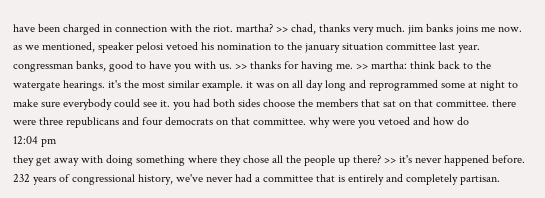have been charged in connection with the riot. martha? >> chad, thanks very much. jim banks joins me now. as we mentioned, speaker pelosi vetoed his nomination to the january situation committee last year. congressman banks, good to have you with us. >> thanks for having me. >> martha: think back to the watergate hearings. it's the most similar example. it was on all day long and reprogrammed some at night to make sure everybody could see it. you had both sides choose the members that sat on that committee. there were three republicans and four democrats on that committee. why were you vetoed and how do
12:04 pm
they get away with doing something where they chose all the people up there? >> it's never happened before. 232 years of congressional history, we've never had a committee that is entirely and completely partisan.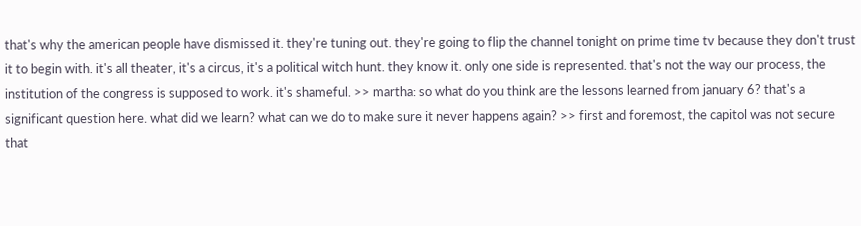that's why the american people have dismissed it. they're tuning out. they're going to flip the channel tonight on prime time tv because they don't trust it to begin with. it's all theater, it's a circus, it's a political witch hunt. they know it. only one side is represented. that's not the way our process, the institution of the congress is supposed to work. it's shameful. >> martha: so what do you think are the lessons learned from january 6? that's a significant question here. what did we learn? what can we do to make sure it never happens again? >> first and foremost, the capitol was not secure that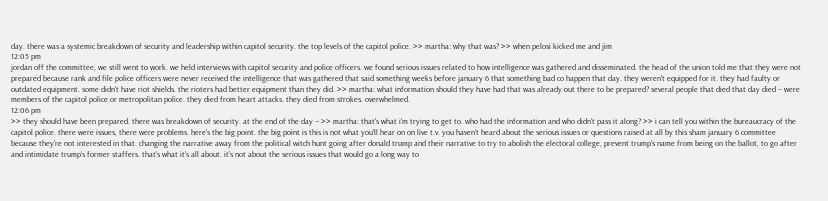day. there was a systemic breakdown of security and leadership within capitol security. the top levels of the capitol police. >> martha: why that was? >> when pelosi kicked me and jim
12:05 pm
jordan off the committee, we still went to work. we held interviews with capitol security and police officers. we found serious issues related to how intelligence was gathered and disseminated. the head of the union told me that they were not prepared because rank and file police officers were never received the intelligence that was gathered that said something weeks before january 6 that something bad co happen that day. they weren't equipped for it. they had faulty or outdated equipment. some didn't have riot shields. the rioters had better equipment than they did. >> martha: what information should they have had that was already out there to be prepared? several people that died that day died -- were members of the capitol police or metropolitan police. they died from heart attacks. they died from strokes. overwhelmed.
12:06 pm
>> they should have been prepared. there was breakdown of security. at the end of the day -- >> martha: that's what i'm trying to get to. who had the information and who didn't pass it along? >> i can tell you within the bureaucracy of the capitol police. there were issues, there were problems. here's the big point. the big point is this is not what you'll hear on on live t.v. you haven't heard about the serious issues or questions raised at all by this sham january 6 committee because they're not interested in that. changing the narrative away from the political witch hunt going after donald trump and their narrative to try to abolish the electoral college, prevent trump's name from being on the ballot, to go after and intimidate trump's former staffers. that's what it's all about. it's not about the serious issues that would go a long way to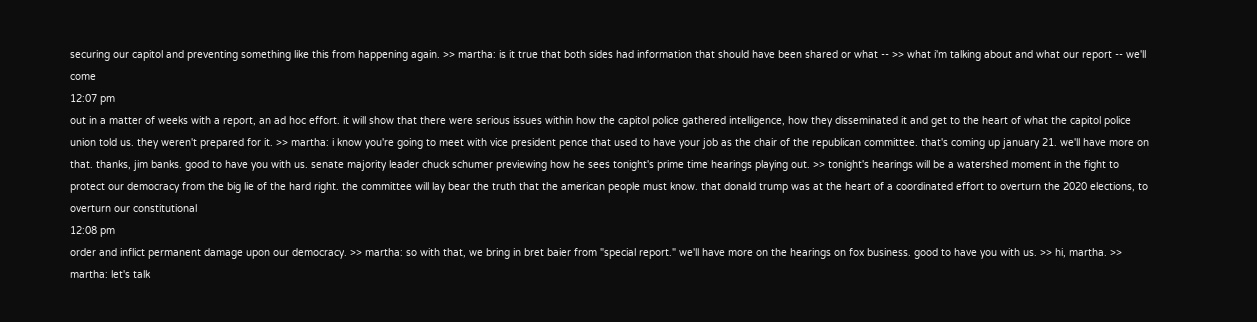securing our capitol and preventing something like this from happening again. >> martha: is it true that both sides had information that should have been shared or what -- >> what i'm talking about and what our report -- we'll come
12:07 pm
out in a matter of weeks with a report, an ad hoc effort. it will show that there were serious issues within how the capitol police gathered intelligence, how they disseminated it and get to the heart of what the capitol police union told us. they weren't prepared for it. >> martha: i know you're going to meet with vice president pence that used to have your job as the chair of the republican committee. that's coming up january 21. we'll have more on that. thanks, jim banks. good to have you with us. senate majority leader chuck schumer previewing how he sees tonight's prime time hearings playing out. >> tonight's hearings will be a watershed moment in the fight to protect our democracy from the big lie of the hard right. the committee will lay bear the truth that the american people must know. that donald trump was at the heart of a coordinated effort to overturn the 2020 elections, to overturn our constitutional
12:08 pm
order and inflict permanent damage upon our democracy. >> martha: so with that, we bring in bret baier from "special report." we'll have more on the hearings on fox business. good to have you with us. >> hi, martha. >> martha: let's talk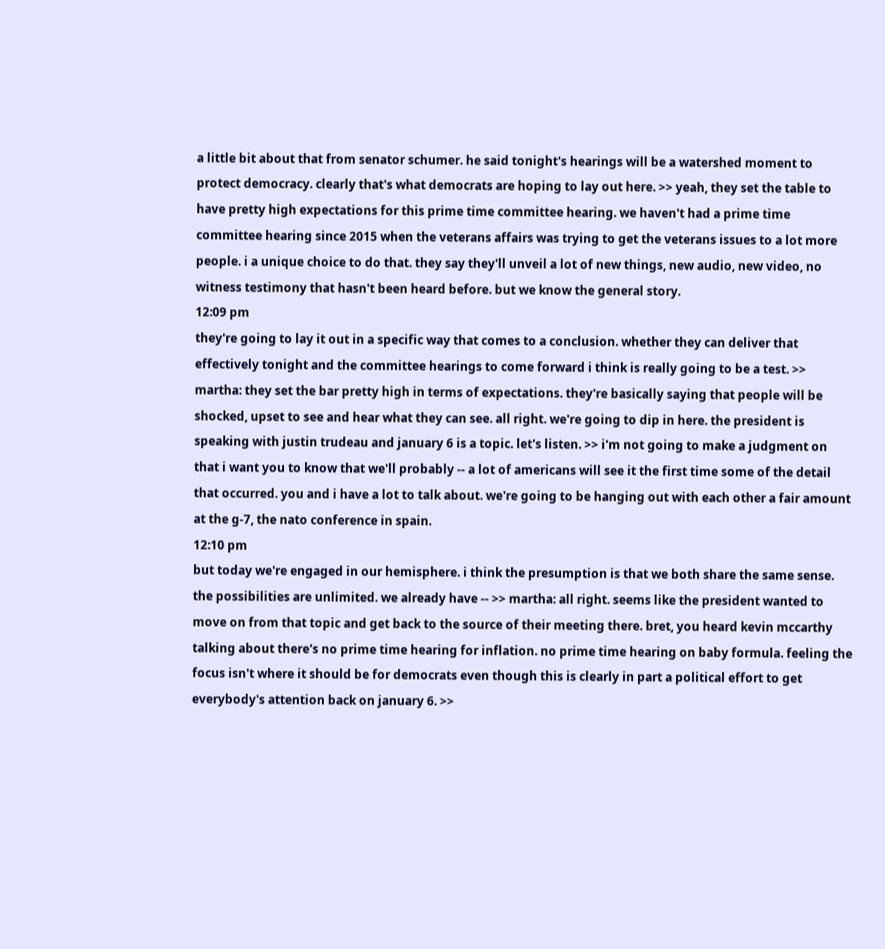a little bit about that from senator schumer. he said tonight's hearings will be a watershed moment to protect democracy. clearly that's what democrats are hoping to lay out here. >> yeah, they set the table to have pretty high expectations for this prime time committee hearing. we haven't had a prime time committee hearing since 2015 when the veterans affairs was trying to get the veterans issues to a lot more people. i a unique choice to do that. they say they'll unveil a lot of new things, new audio, new video, no witness testimony that hasn't been heard before. but we know the general story.
12:09 pm
they're going to lay it out in a specific way that comes to a conclusion. whether they can deliver that effectively tonight and the committee hearings to come forward i think is really going to be a test. >> martha: they set the bar pretty high in terms of expectations. they're basically saying that people will be shocked, upset to see and hear what they can see. all right. we're going to dip in here. the president is speaking with justin trudeau and january 6 is a topic. let's listen. >> i'm not going to make a judgment on that i want you to know that we'll probably -- a lot of americans will see it the first time some of the detail that occurred. you and i have a lot to talk about. we're going to be hanging out with each other a fair amount at the g-7, the nato conference in spain.
12:10 pm
but today we're engaged in our hemisphere. i think the presumption is that we both share the same sense. the possibilities are unlimited. we already have -- >> martha: all right. seems like the president wanted to move on from that topic and get back to the source of their meeting there. bret, you heard kevin mccarthy talking about there's no prime time hearing for inflation. no prime time hearing on baby formula. feeling the focus isn't where it should be for democrats even though this is clearly in part a political effort to get everybody's attention back on january 6. >>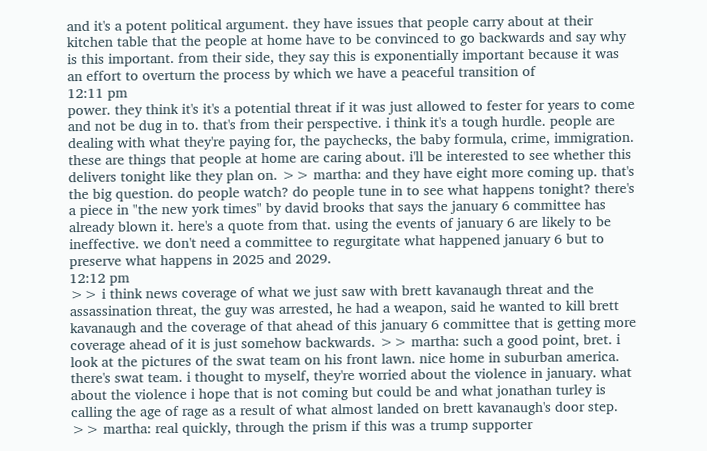and it's a potent political argument. they have issues that people carry about at their kitchen table that the people at home have to be convinced to go backwards and say why is this important. from their side, they say this is exponentially important because it was an effort to overturn the process by which we have a peaceful transition of
12:11 pm
power. they think it's it's a potential threat if it was just allowed to fester for years to come and not be dug in to. that's from their perspective. i think it's a tough hurdle. people are dealing with what they're paying for, the paychecks, the baby formula, crime, immigration. these are things that people at home are caring about. i'll be interested to see whether this delivers tonight like they plan on. >> martha: and they have eight more coming up. that's the big question. do people watch? do people tune in to see what happens tonight? there's a piece in "the new york times" by david brooks that says the january 6 committee has already blown it. here's a quote from that. using the events of january 6 are likely to be ineffective. we don't need a committee to regurgitate what happened january 6 but to preserve what happens in 2025 and 2029.
12:12 pm
>> i think news coverage of what we just saw with brett kavanaugh threat and the assassination threat, the guy was arrested, he had a weapon, said he wanted to kill brett kavanaugh and the coverage of that ahead of this january 6 committee that is getting more coverage ahead of it is just somehow backwards. >> martha: such a good point, bret. i look at the pictures of the swat team on his front lawn. nice home in suburban america. there's swat team. i thought to myself, they're worried about the violence in january. what about the violence i hope that is not coming but could be and what jonathan turley is calling the age of rage as a result of what almost landed on brett kavanaugh's door step. >> martha: real quickly, through the prism if this was a trump supporter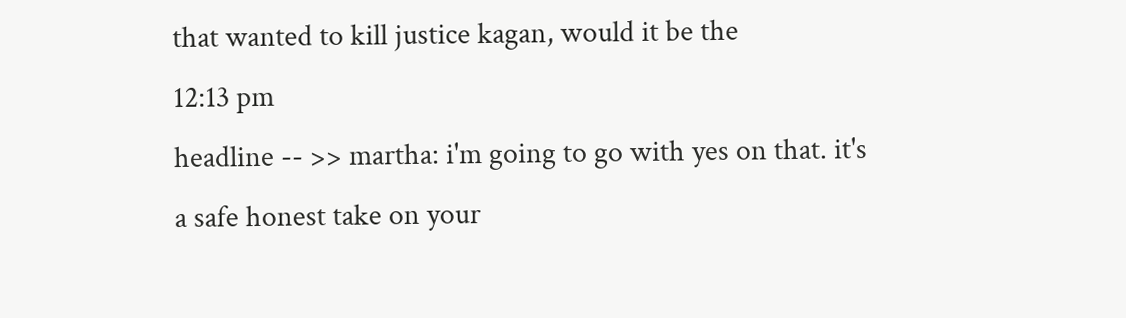that wanted to kill justice kagan, would it be the
12:13 pm
headline -- >> martha: i'm going to go with yes on that. it's a safe honest take on your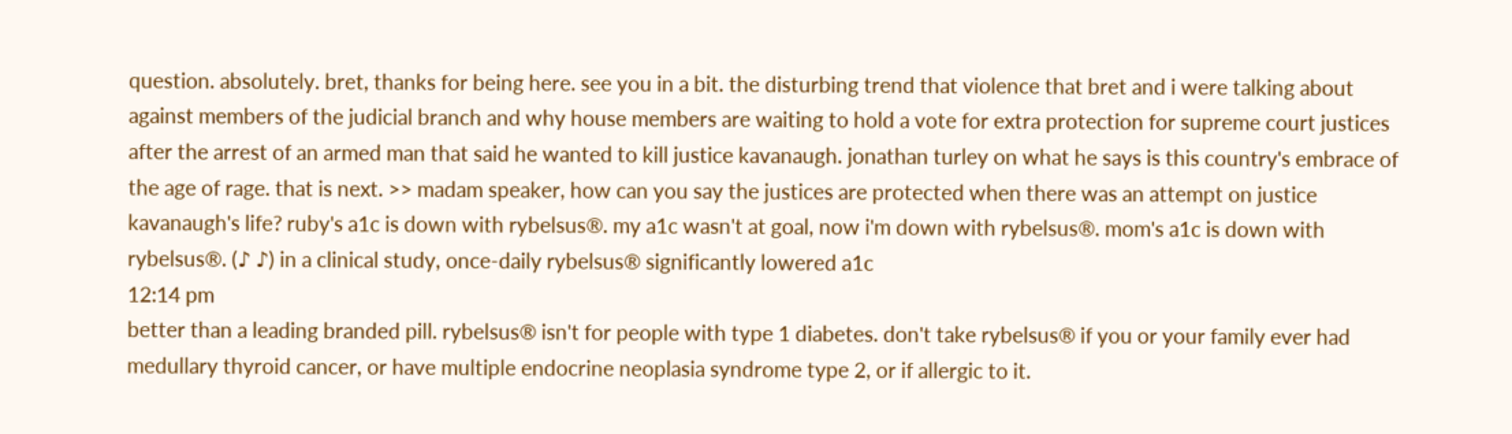question. absolutely. bret, thanks for being here. see you in a bit. the disturbing trend that violence that bret and i were talking about against members of the judicial branch and why house members are waiting to hold a vote for extra protection for supreme court justices after the arrest of an armed man that said he wanted to kill justice kavanaugh. jonathan turley on what he says is this country's embrace of the age of rage. that is next. >> madam speaker, how can you say the justices are protected when there was an attempt on justice kavanaugh's life? ruby's a1c is down with rybelsus®. my a1c wasn't at goal, now i'm down with rybelsus®. mom's a1c is down with rybelsus®. (♪ ♪) in a clinical study, once-daily rybelsus® significantly lowered a1c
12:14 pm
better than a leading branded pill. rybelsus® isn't for people with type 1 diabetes. don't take rybelsus® if you or your family ever had medullary thyroid cancer, or have multiple endocrine neoplasia syndrome type 2, or if allergic to it.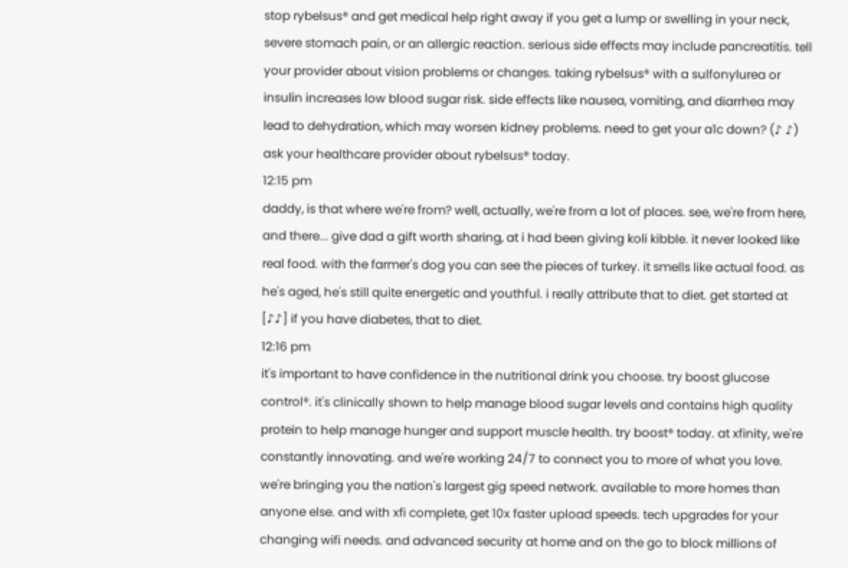stop rybelsus® and get medical help right away if you get a lump or swelling in your neck, severe stomach pain, or an allergic reaction. serious side effects may include pancreatitis. tell your provider about vision problems or changes. taking rybelsus® with a sulfonylurea or insulin increases low blood sugar risk. side effects like nausea, vomiting, and diarrhea may lead to dehydration, which may worsen kidney problems. need to get your a1c down? (♪ ♪) ask your healthcare provider about rybelsus® today.
12:15 pm
daddy, is that where we're from? well, actually, we're from a lot of places. see, we're from here, and there... give dad a gift worth sharing, at i had been giving koli kibble. it never looked like real food. with the farmer's dog you can see the pieces of turkey. it smells like actual food. as he's aged, he's still quite energetic and youthful. i really attribute that to diet. get started at [♪♪] if you have diabetes, that to diet.
12:16 pm
it's important to have confidence in the nutritional drink you choose. try boost glucose control®. it's clinically shown to help manage blood sugar levels and contains high quality protein to help manage hunger and support muscle health. try boost® today. at xfinity, we're constantly innovating. and we're working 24/7 to connect you to more of what you love. we're bringing you the nation's largest gig speed network. available to more homes than anyone else. and with xfi complete, get 10x faster upload speeds. tech upgrades for your changing wifi needs. and advanced security at home and on the go to block millions of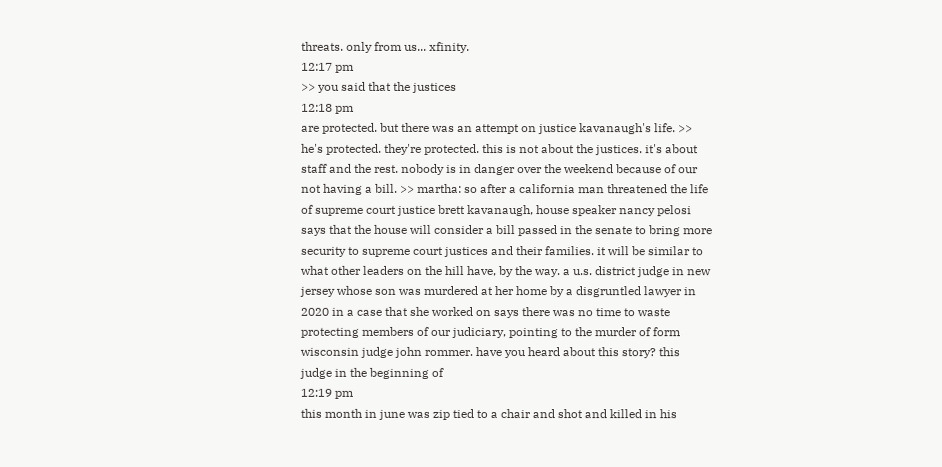threats. only from us... xfinity.
12:17 pm
>> you said that the justices
12:18 pm
are protected. but there was an attempt on justice kavanaugh's life. >> he's protected. they're protected. this is not about the justices. it's about staff and the rest. nobody is in danger over the weekend because of our not having a bill. >> martha: so after a california man threatened the life of supreme court justice brett kavanaugh, house speaker nancy pelosi says that the house will consider a bill passed in the senate to bring more security to supreme court justices and their families. it will be similar to what other leaders on the hill have, by the way. a u.s. district judge in new jersey whose son was murdered at her home by a disgruntled lawyer in 2020 in a case that she worked on says there was no time to waste protecting members of our judiciary, pointing to the murder of form wisconsin judge john rommer. have you heard about this story? this judge in the beginning of
12:19 pm
this month in june was zip tied to a chair and shot and killed in his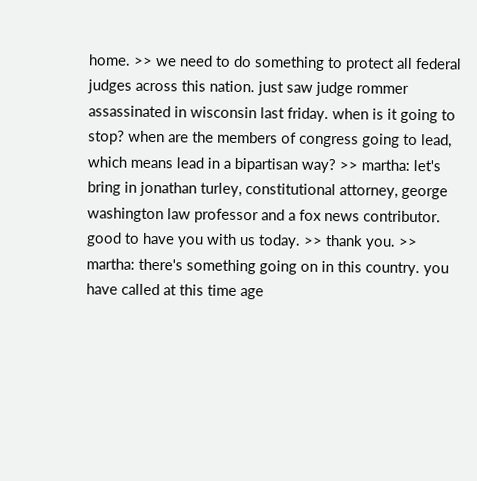home. >> we need to do something to protect all federal judges across this nation. just saw judge rommer assassinated in wisconsin last friday. when is it going to stop? when are the members of congress going to lead, which means lead in a bipartisan way? >> martha: let's bring in jonathan turley, constitutional attorney, george washington law professor and a fox news contributor. good to have you with us today. >> thank you. >> martha: there's something going on in this country. you have called at this time age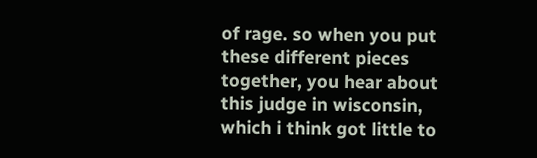of rage. so when you put these different pieces together, you hear about this judge in wisconsin, which i think got little to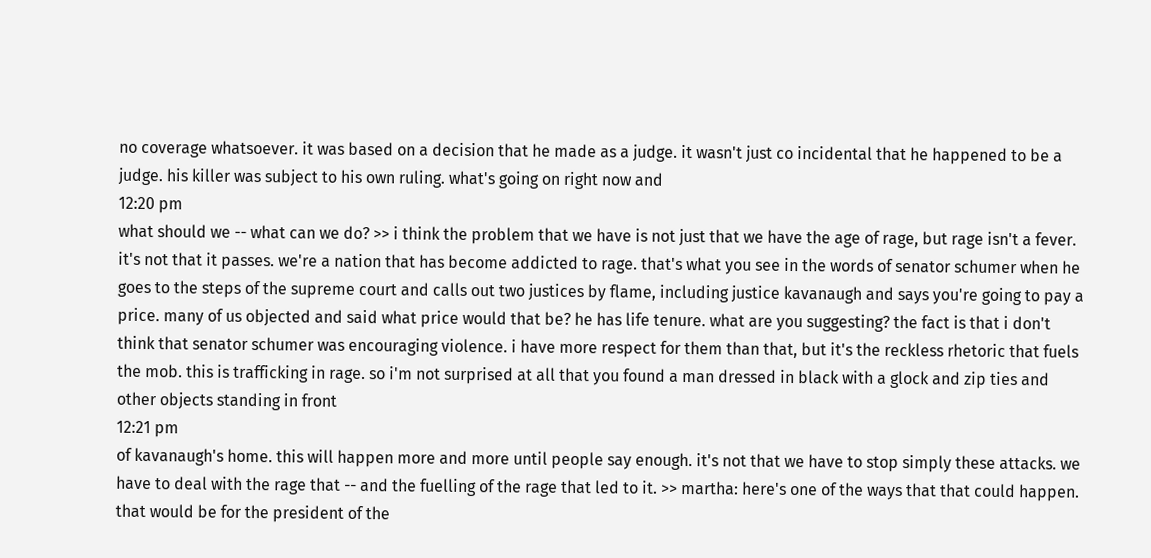no coverage whatsoever. it was based on a decision that he made as a judge. it wasn't just co incidental that he happened to be a judge. his killer was subject to his own ruling. what's going on right now and
12:20 pm
what should we -- what can we do? >> i think the problem that we have is not just that we have the age of rage, but rage isn't a fever. it's not that it passes. we're a nation that has become addicted to rage. that's what you see in the words of senator schumer when he goes to the steps of the supreme court and calls out two justices by flame, including justice kavanaugh and says you're going to pay a price. many of us objected and said what price would that be? he has life tenure. what are you suggesting? the fact is that i don't think that senator schumer was encouraging violence. i have more respect for them than that, but it's the reckless rhetoric that fuels the mob. this is trafficking in rage. so i'm not surprised at all that you found a man dressed in black with a glock and zip ties and other objects standing in front
12:21 pm
of kavanaugh's home. this will happen more and more until people say enough. it's not that we have to stop simply these attacks. we have to deal with the rage that -- and the fuelling of the rage that led to it. >> martha: here's one of the ways that that could happen. that would be for the president of the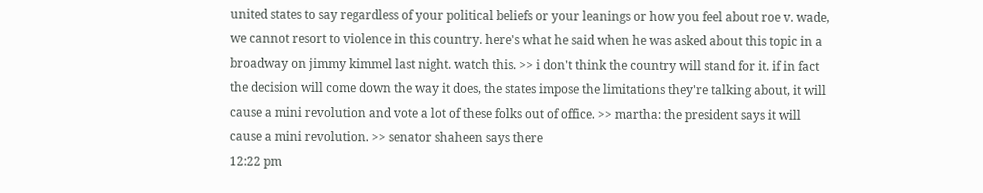united states to say regardless of your political beliefs or your leanings or how you feel about roe v. wade, we cannot resort to violence in this country. here's what he said when he was asked about this topic in a broadway on jimmy kimmel last night. watch this. >> i don't think the country will stand for it. if in fact the decision will come down the way it does, the states impose the limitations they're talking about, it will cause a mini revolution and vote a lot of these folks out of office. >> martha: the president says it will cause a mini revolution. >> senator shaheen says there
12:22 pm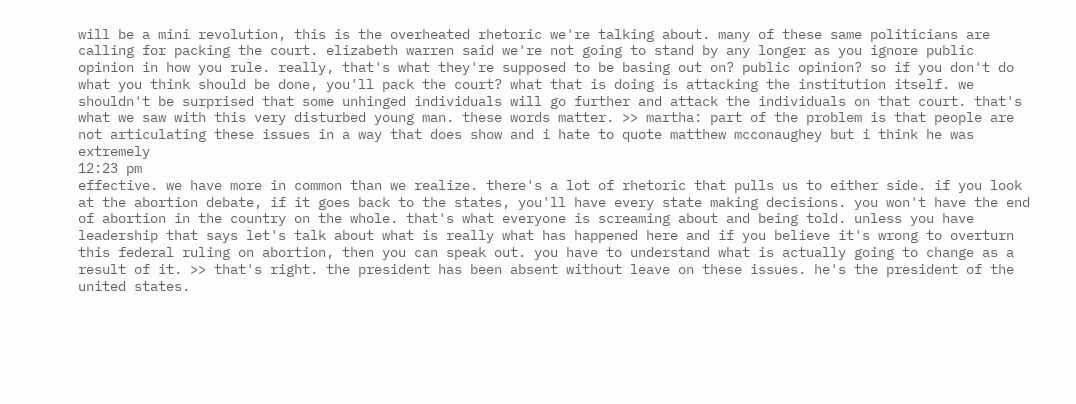will be a mini revolution, this is the overheated rhetoric we're talking about. many of these same politicians are calling for packing the court. elizabeth warren said we're not going to stand by any longer as you ignore public opinion in how you rule. really, that's what they're supposed to be basing out on? public opinion? so if you don't do what you think should be done, you'll pack the court? what that is doing is attacking the institution itself. we shouldn't be surprised that some unhinged individuals will go further and attack the individuals on that court. that's what we saw with this very disturbed young man. these words matter. >> martha: part of the problem is that people are not articulating these issues in a way that does show and i hate to quote matthew mcconaughey but i think he was extremely
12:23 pm
effective. we have more in common than we realize. there's a lot of rhetoric that pulls us to either side. if you look at the abortion debate, if it goes back to the states, you'll have every state making decisions. you won't have the end of abortion in the country on the whole. that's what everyone is screaming about and being told. unless you have leadership that says let's talk about what is really what has happened here and if you believe it's wrong to overturn this federal ruling on abortion, then you can speak out. you have to understand what is actually going to change as a result of it. >> that's right. the president has been absent without leave on these issues. he's the president of the united states.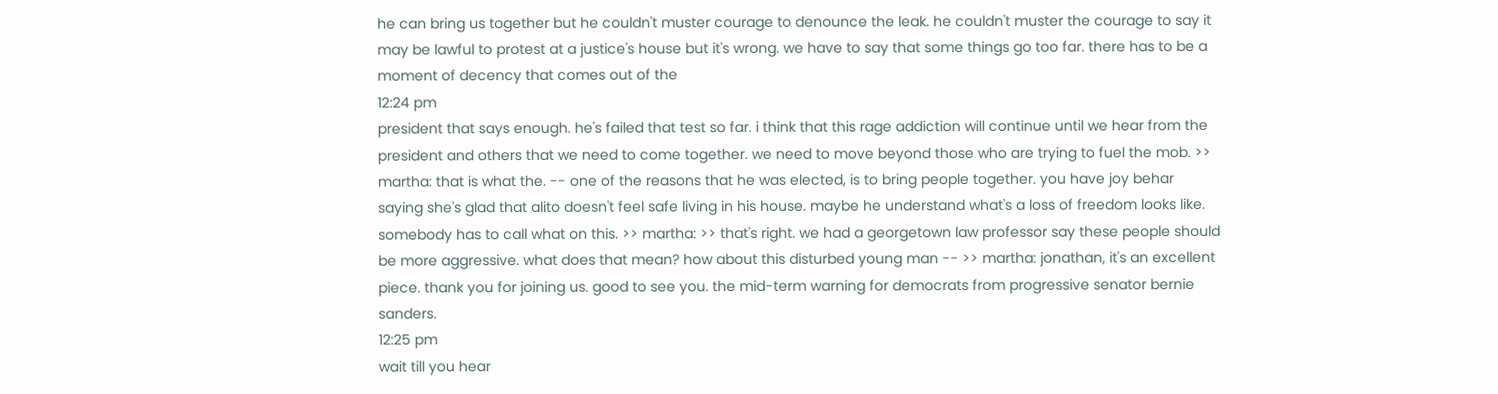he can bring us together but he couldn't muster courage to denounce the leak. he couldn't muster the courage to say it may be lawful to protest at a justice's house but it's wrong. we have to say that some things go too far. there has to be a moment of decency that comes out of the
12:24 pm
president that says enough. he's failed that test so far. i think that this rage addiction will continue until we hear from the president and others that we need to come together. we need to move beyond those who are trying to fuel the mob. >> martha: that is what the. -- one of the reasons that he was elected, is to bring people together. you have joy behar saying she's glad that alito doesn't feel safe living in his house. maybe he understand what's a loss of freedom looks like. somebody has to call what on this. >> martha: >> that's right. we had a georgetown law professor say these people should be more aggressive. what does that mean? how about this disturbed young man -- >> martha: jonathan, it's an excellent piece. thank you for joining us. good to see you. the mid-term warning for democrats from progressive senator bernie sanders.
12:25 pm
wait till you hear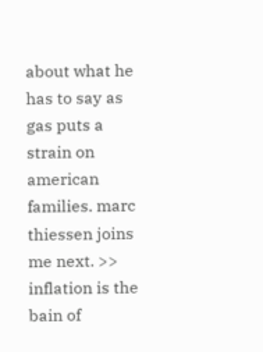about what he has to say as gas puts a strain on american families. marc thiessen joins me next. >> inflation is the bain of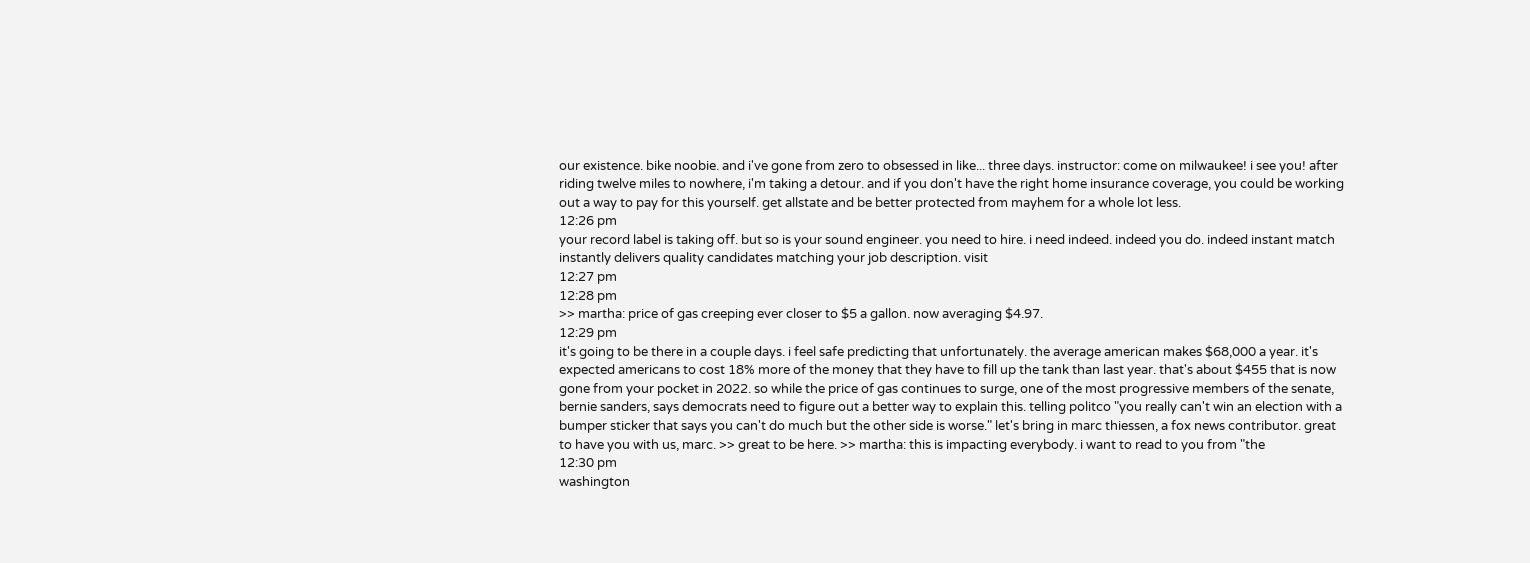our existence. bike noobie. and i've gone from zero to obsessed in like... three days. instructor: come on milwaukee! i see you! after riding twelve miles to nowhere, i'm taking a detour. and if you don't have the right home insurance coverage, you could be working out a way to pay for this yourself. get allstate and be better protected from mayhem for a whole lot less.
12:26 pm
your record label is taking off. but so is your sound engineer. you need to hire. i need indeed. indeed you do. indeed instant match instantly delivers quality candidates matching your job description. visit
12:27 pm
12:28 pm
>> martha: price of gas creeping ever closer to $5 a gallon. now averaging $4.97.
12:29 pm
it's going to be there in a couple days. i feel safe predicting that unfortunately. the average american makes $68,000 a year. it's expected americans to cost 18% more of the money that they have to fill up the tank than last year. that's about $455 that is now gone from your pocket in 2022. so while the price of gas continues to surge, one of the most progressive members of the senate, bernie sanders, says democrats need to figure out a better way to explain this. telling politco "you really can't win an election with a bumper sticker that says you can't do much but the other side is worse." let's bring in marc thiessen, a fox news contributor. great to have you with us, marc. >> great to be here. >> martha: this is impacting everybody. i want to read to you from "the
12:30 pm
washington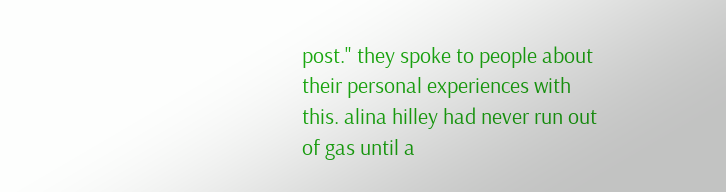post." they spoke to people about their personal experiences with this. alina hilley had never run out of gas until a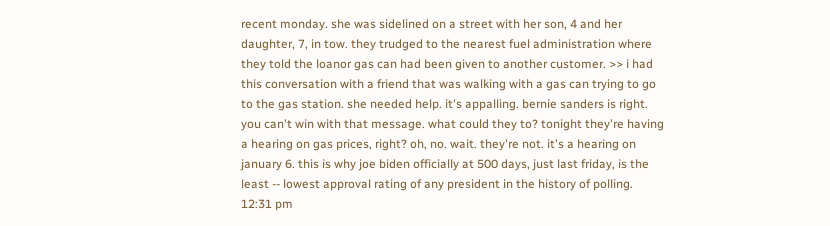recent monday. she was sidelined on a street with her son, 4 and her daughter, 7, in tow. they trudged to the nearest fuel administration where they told the loanor gas can had been given to another customer. >> i had this conversation with a friend that was walking with a gas can trying to go to the gas station. she needed help. it's appalling. bernie sanders is right. you can't win with that message. what could they to? tonight they're having a hearing on gas prices, right? oh, no. wait. they're not. it's a hearing on january 6. this is why joe biden officially at 500 days, just last friday, is the least -- lowest approval rating of any president in the history of polling.
12:31 pm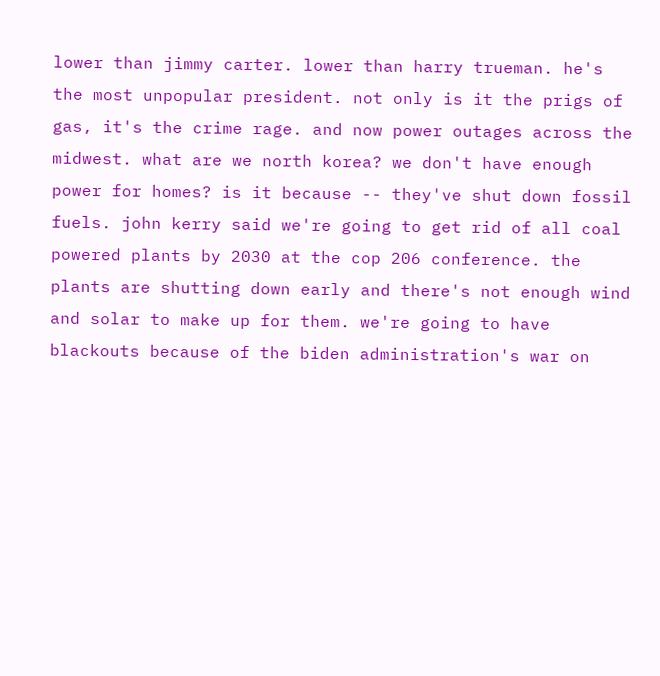lower than jimmy carter. lower than harry trueman. he's the most unpopular president. not only is it the prigs of gas, it's the crime rage. and now power outages across the midwest. what are we north korea? we don't have enough power for homes? is it because -- they've shut down fossil fuels. john kerry said we're going to get rid of all coal powered plants by 2030 at the cop 206 conference. the plants are shutting down early and there's not enough wind and solar to make up for them. we're going to have blackouts because of the biden administration's war on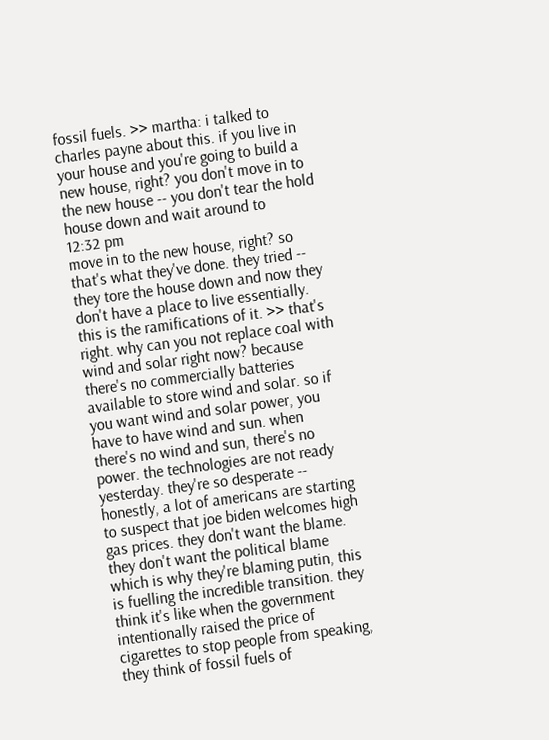fossil fuels. >> martha: i talked to charles payne about this. if you live in your house and you're going to build a new house, right? you don't move in to the new house -- you don't tear the hold house down and wait around to
12:32 pm
move in to the new house, right? so that's what they've done. they tried -- they tore the house down and now they don't have a place to live essentially. this is the ramifications of it. >> that's right. why can you not replace coal with wind and solar right now? because there's no commercially batteries available to store wind and solar. so if you want wind and solar power, you have to have wind and sun. when there's no wind and sun, there's no power. the technologies are not ready yesterday. they're so desperate -- honestly, a lot of americans are starting to suspect that joe biden welcomes high gas prices. they don't want the blame. they don't want the political blame which is why they're blaming putin, this is fuelling the incredible transition. they think it's like when the government intentionally raised the price of cigarettes to stop people from speaking, they think of fossil fuels of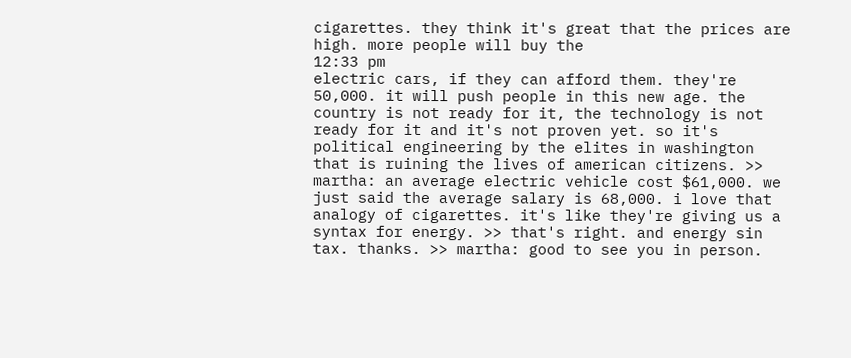cigarettes. they think it's great that the prices are high. more people will buy the
12:33 pm
electric cars, if they can afford them. they're 50,000. it will push people in this new age. the country is not ready for it, the technology is not ready for it and it's not proven yet. so it's political engineering by the elites in washington that is ruining the lives of american citizens. >> martha: an average electric vehicle cost $61,000. we just said the average salary is 68,000. i love that analogy of cigarettes. it's like they're giving us a syntax for energy. >> that's right. and energy sin tax. thanks. >> martha: good to see you in person.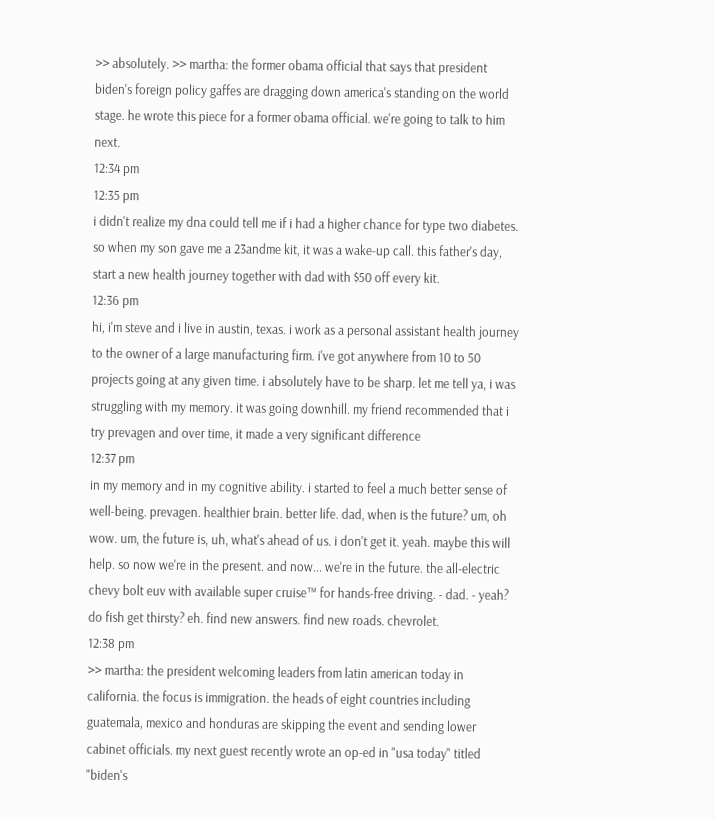>> absolutely. >> martha: the former obama official that says that president biden's foreign policy gaffes are dragging down america's standing on the world stage. he wrote this piece for a former obama official. we're going to talk to him next.
12:34 pm
12:35 pm
i didn't realize my dna could tell me if i had a higher chance for type two diabetes. so when my son gave me a 23andme kit, it was a wake-up call. this father's day, start a new health journey together with dad with $50 off every kit.
12:36 pm
hi, i'm steve and i live in austin, texas. i work as a personal assistant health journey to the owner of a large manufacturing firm. i've got anywhere from 10 to 50 projects going at any given time. i absolutely have to be sharp. let me tell ya, i was struggling with my memory. it was going downhill. my friend recommended that i try prevagen and over time, it made a very significant difference
12:37 pm
in my memory and in my cognitive ability. i started to feel a much better sense of well-being. prevagen. healthier brain. better life. dad, when is the future? um, oh wow. um, the future is, uh, what's ahead of us. i don't get it. yeah. maybe this will help. so now we're in the present. and now... we're in the future. the all-electric chevy bolt euv with available super cruise™ for hands-free driving. - dad. - yeah? do fish get thirsty? eh. find new answers. find new roads. chevrolet.
12:38 pm
>> martha: the president welcoming leaders from latin american today in california. the focus is immigration. the heads of eight countries including guatemala, mexico and honduras are skipping the event and sending lower cabinet officials. my next guest recently wrote an op-ed in "usa today" titled "biden's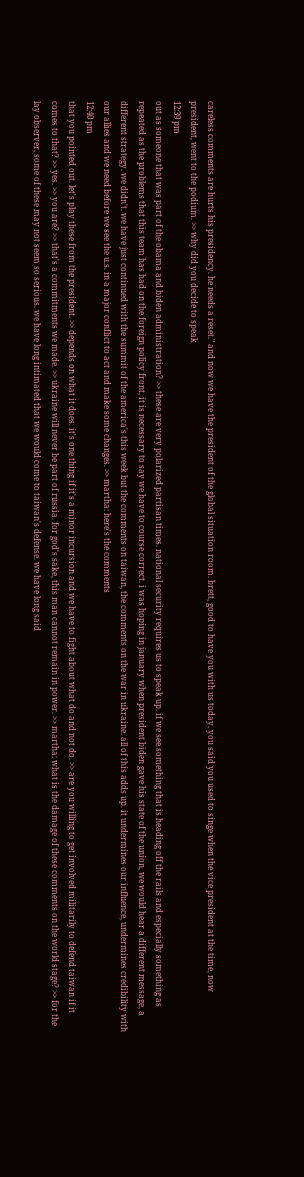careless comments are hurts his presidency. he needs a reset." and now we have the president of the global situation room. brett, good to have you with us today. you said you used to singe when the vice president at the time, now president, went to the podium. >> why did you decide to speak
12:39 pm
out as someone that was part of the obama and biden administration? >> these are very polarized partisan times. national security requires us to speak up. if we see something that is heading off the rails and especially something as repeated as the problems that this team has had on the foreign policy front, it is necessary to say we have to course correct. i was hoping in january when president biden gave his state of the union, we would hear a different message, a different strategy. we didn't. we have just continued with the summit of the america's this week but the comments on taiwan, the comments on the war in ukraine. all of this adds up. it undermines our influence, undermines credibility with our allies and we need before we see the u.s. in a major conflict to act and make some changes. >> martha: here's the comments
12:40 pm
that you pointed out. let's play these from the president. >> depends on what it does. it's one thing if it's a minor incursion and we have to fight about what do and not do. >> are you willing to get involved militarily to defend taiwan if it comes to that? >> yes. >> you are? >> that's a commitments we made. >> ukraine will never be part of russia. for god's sake, this man cannot remain in power. >> martha: what is the damage of these comments on the world stage? >> for the lay observer, some of these may not seem so serious. we have long intimated that we would come to taiwan's defense. we have long said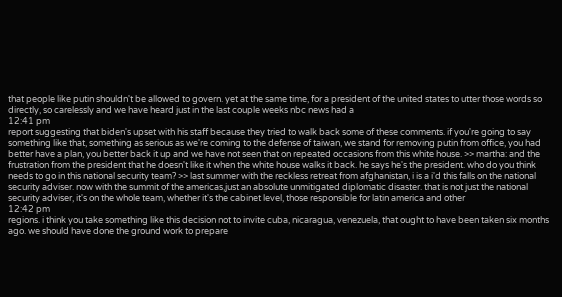that people like putin shouldn't be allowed to govern. yet at the same time, for a president of the united states to utter those words so directly, so carelessly and we have heard just in the last couple weeks nbc news had a
12:41 pm
report suggesting that biden's upset with his staff because they tried to walk back some of these comments. if you're going to say something like that, something as serious as we're coming to the defense of taiwan, we stand for removing putin from office, you had better have a plan, you better back it up and we have not seen that on repeated occasions from this white house. >> martha: and the frustration from the president that he doesn't like it when the white house walks it back. he says he's the president. who do you think needs to go in this national security team? >> last summer with the reckless retreat from afghanistan, i is a i'd this falls on the national security adviser. now with the summit of the americas,just an absolute unmitigated diplomatic disaster. that is not just the national security adviser, it's on the whole team, whether it's the cabinet level, those responsible for latin america and other
12:42 pm
regions. i think you take something like this decision not to invite cuba, nicaragua, venezuela, that ought to have been taken six months ago. we should have done the ground work to prepare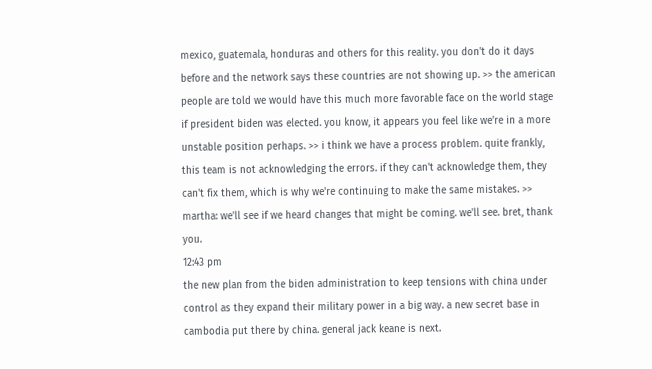mexico, guatemala, honduras and others for this reality. you don't do it days before and the network says these countries are not showing up. >> the american people are told we would have this much more favorable face on the world stage if president biden was elected. you know, it appears you feel like we're in a more unstable position perhaps. >> i think we have a process problem. quite frankly, this team is not acknowledging the errors. if they can't acknowledge them, they can't fix them, which is why we're continuing to make the same mistakes. >> martha: we'll see if we heard changes that might be coming. we'll see. bret, thank you.
12:43 pm
the new plan from the biden administration to keep tensions with china under control as they expand their military power in a big way. a new secret base in cambodia put there by china. general jack keane is next.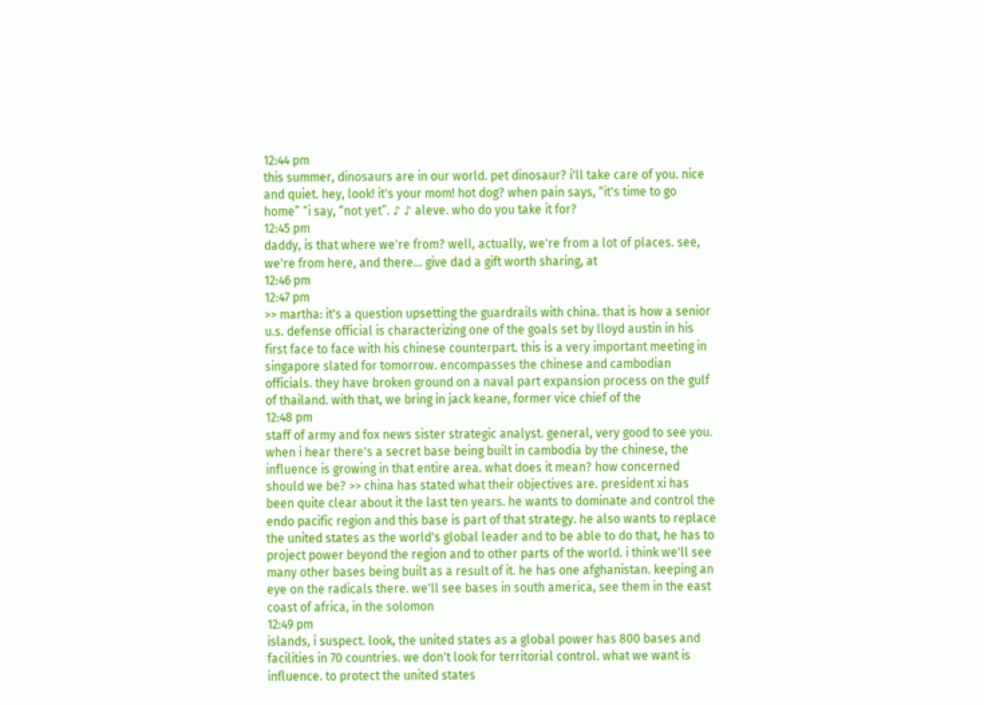12:44 pm
this summer, dinosaurs are in our world. pet dinosaur? i'll take care of you. nice and quiet. hey, look! it's your mom! hot dog? when pain says, “it's time to go home” “i say, “not yet”. ♪ ♪ aleve. who do you take it for?
12:45 pm
daddy, is that where we're from? well, actually, we're from a lot of places. see, we're from here, and there... give dad a gift worth sharing, at
12:46 pm
12:47 pm
>> martha: it's a question upsetting the guardrails with china. that is how a senior u.s. defense official is characterizing one of the goals set by lloyd austin in his first face to face with his chinese counterpart. this is a very important meeting in singapore slated for tomorrow. encompasses the chinese and cambodian officials. they have broken ground on a naval part expansion process on the gulf of thailand. with that, we bring in jack keane, former vice chief of the
12:48 pm
staff of army and fox news sister strategic analyst. general, very good to see you. when i hear there's a secret base being built in cambodia by the chinese, the influence is growing in that entire area. what does it mean? how concerned should we be? >> china has stated what their objectives are. president xi has been quite clear about it the last ten years. he wants to dominate and control the endo pacific region and this base is part of that strategy. he also wants to replace the united states as the world's global leader and to be able to do that, he has to project power beyond the region and to other parts of the world. i think we'll see many other bases being built as a result of it. he has one afghanistan. keeping an eye on the radicals there. we'll see bases in south america, see them in the east coast of africa, in the solomon
12:49 pm
islands, i suspect. look, the united states as a global power has 800 bases and facilities in 70 countries. we don't look for territorial control. what we want is influence. to protect the united states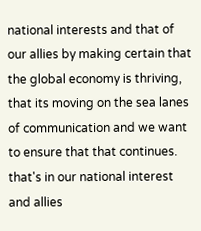national interests and that of our allies by making certain that the global economy is thriving, that its moving on the sea lanes of communication and we want to ensure that that continues. that's in our national interest and allies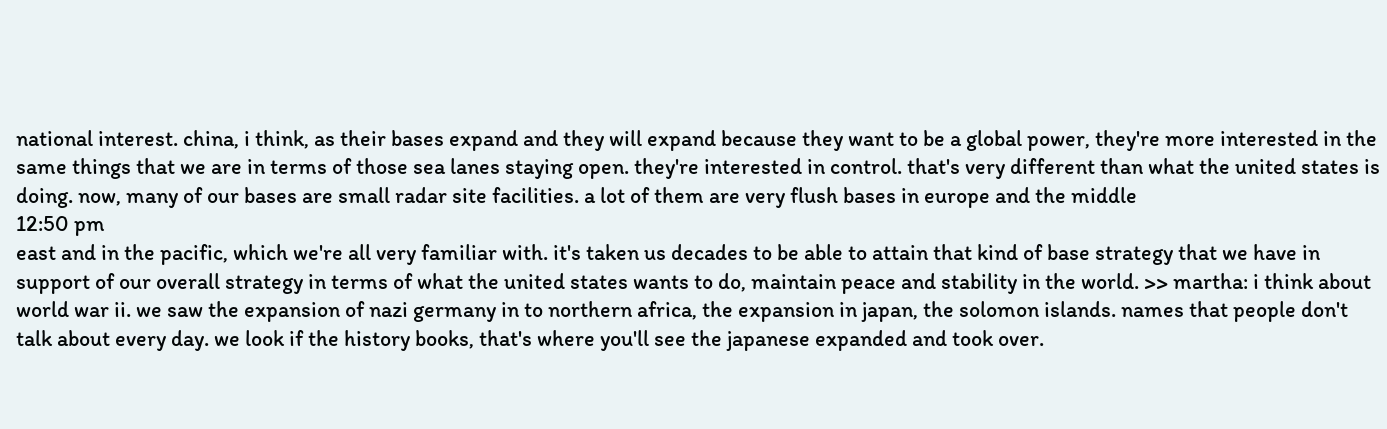national interest. china, i think, as their bases expand and they will expand because they want to be a global power, they're more interested in the same things that we are in terms of those sea lanes staying open. they're interested in control. that's very different than what the united states is doing. now, many of our bases are small radar site facilities. a lot of them are very flush bases in europe and the middle
12:50 pm
east and in the pacific, which we're all very familiar with. it's taken us decades to be able to attain that kind of base strategy that we have in support of our overall strategy in terms of what the united states wants to do, maintain peace and stability in the world. >> martha: i think about world war ii. we saw the expansion of nazi germany in to northern africa, the expansion in japan, the solomon islands. names that people don't talk about every day. we look if the history books, that's where you'll see the japanese expanded and took over.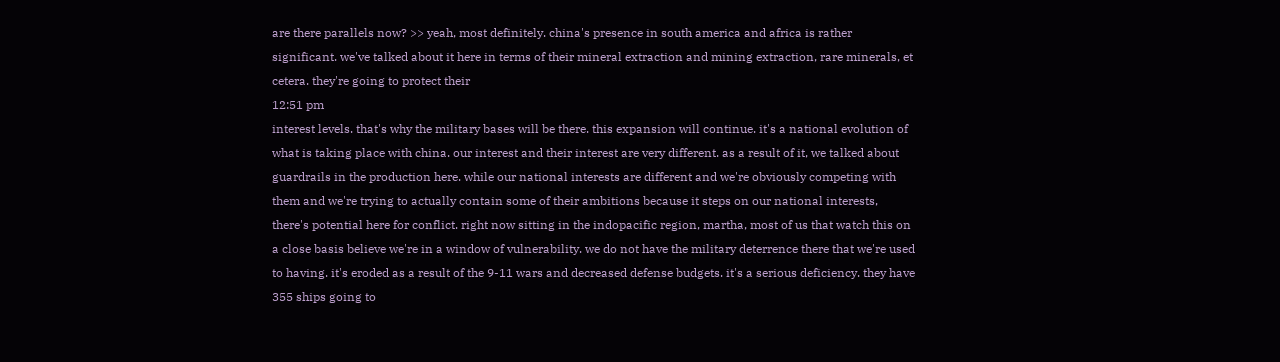are there parallels now? >> yeah, most definitely. china's presence in south america and africa is rather significant. we've talked about it here in terms of their mineral extraction and mining extraction, rare minerals, et cetera. they're going to protect their
12:51 pm
interest levels. that's why the military bases will be there. this expansion will continue. it's a national evolution of what is taking place with china. our interest and their interest are very different. as a result of it, we talked about guardrails in the production here. while our national interests are different and we're obviously competing with them and we're trying to actually contain some of their ambitions because it steps on our national interests, there's potential here for conflict. right now sitting in the indopacific region, martha, most of us that watch this on a close basis believe we're in a window of vulnerability. we do not have the military deterrence there that we're used to having. it's eroded as a result of the 9-11 wars and decreased defense budgets. it's a serious deficiency. they have 355 ships going to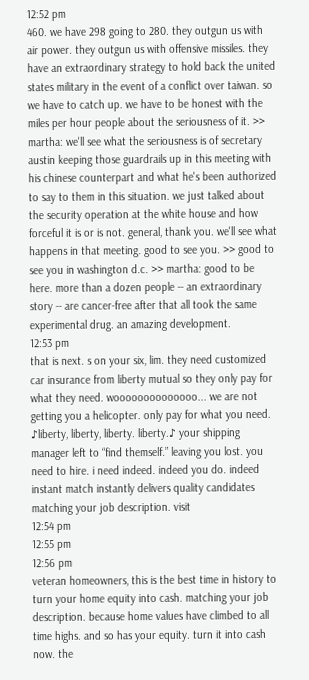12:52 pm
460. we have 298 going to 280. they outgun us with air power. they outgun us with offensive missiles. they have an extraordinary strategy to hold back the united states military in the event of a conflict over taiwan. so we have to catch up. we have to be honest with the miles per hour people about the seriousness of it. >> martha: we'll see what the seriousness is of secretary austin keeping those guardrails up in this meeting with his chinese counterpart and what he's been authorized to say to them in this situation. we just talked about the security operation at the white house and how forceful it is or is not. general, thank you. we'll see what happens in that meeting. good to see you. >> good to see you in washington d.c. >> martha: good to be here. more than a dozen people -- an extraordinary story -- are cancer-free after that all took the same experimental drug. an amazing development.
12:53 pm
that is next. s on your six, lim. they need customized car insurance from liberty mutual so they only pay for what they need. woooooooooooooo... we are not getting you a helicopter. only pay for what you need. ♪liberty, liberty, liberty. liberty.♪ your shipping manager left to “find themself.” leaving you lost. you need to hire. i need indeed. indeed you do. indeed instant match instantly delivers quality candidates matching your job description. visit
12:54 pm
12:55 pm
12:56 pm
veteran homeowners, this is the best time in history to turn your home equity into cash. matching your job description. because home values have climbed to all time highs. and so has your equity. turn it into cash now. the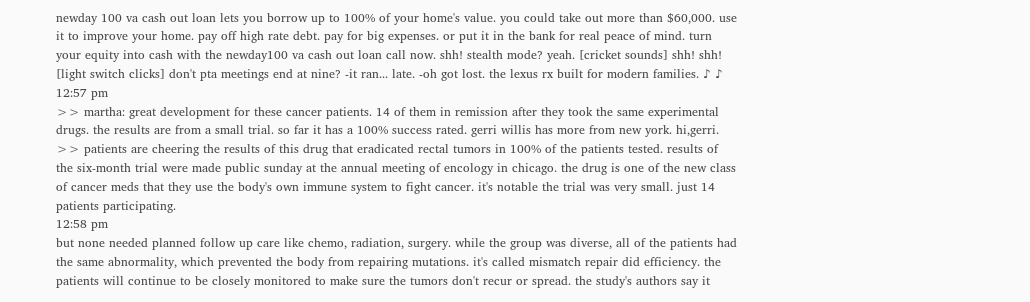newday 100 va cash out loan lets you borrow up to 100% of your home's value. you could take out more than $60,000. use it to improve your home. pay off high rate debt. pay for big expenses. or put it in the bank for real peace of mind. turn your equity into cash with the newday100 va cash out loan call now. shh! stealth mode? yeah. [cricket sounds] shh! shh! [light switch clicks] don't pta meetings end at nine? -it ran... late. -oh got lost. the lexus rx built for modern families. ♪ ♪
12:57 pm
>> martha: great development for these cancer patients. 14 of them in remission after they took the same experimental drugs. the results are from a small trial. so far it has a 100% success rated. gerri willis has more from new york. hi,gerri. >> patients are cheering the results of this drug that eradicated rectal tumors in 100% of the patients tested. results of the six-month trial were made public sunday at the annual meeting of encology in chicago. the drug is one of the new class of cancer meds that they use the body's own immune system to fight cancer. it's notable the trial was very small. just 14 patients participating.
12:58 pm
but none needed planned follow up care like chemo, radiation, surgery. while the group was diverse, all of the patients had the same abnormality, which prevented the body from repairing mutations. it's called mismatch repair did efficiency. the patients will continue to be closely monitored to make sure the tumors don't recur or spread. the study's authors say it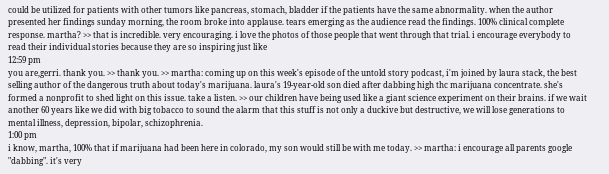could be utilized for patients with other tumors like pancreas, stomach, bladder if the patients have the same abnormality. when the author presented her findings sunday morning, the room broke into applause. tears emerging as the audience read the findings. 100% clinical complete response. martha? >> that is incredible. very encouraging. i love the photos of those people that went through that trial. i encourage everybody to read their individual stories because they are so inspiring just like
12:59 pm
you are,gerri. thank you. >> thank you. >> martha: coming up on this week's episode of the untold story podcast, i'm joined by laura stack, the best selling author of the dangerous truth about today's marijuana. laura's 19-year-old son died after dabbing high thc marijuana concentrate. she's formed a nonprofit to shed light on this issue. take a listen. >> our children have being used like a giant science experiment on their brains. if we wait another 60 years like we did with big tobacco to sound the alarm that this stuff is not only a duckive but destructive, we will lose generations to mental illness, depression, bipolar, schizophrenia.
1:00 pm
i know, martha, 100% that if marijuana had been here in colorado, my son would still be with me today. >> martha: i encourage all parents google "dabbing". it's very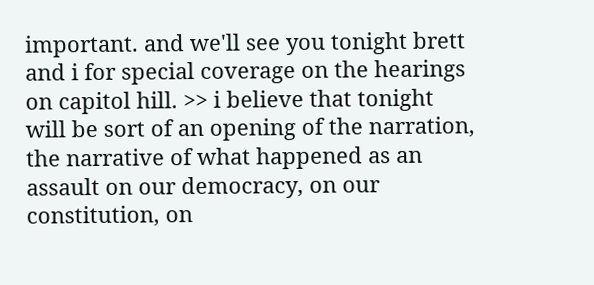important. and we'll see you tonight brett and i for special coverage on the hearings on capitol hill. >> i believe that tonight will be sort of an opening of the narration, the narrative of what happened as an assault on our democracy, on our constitution, on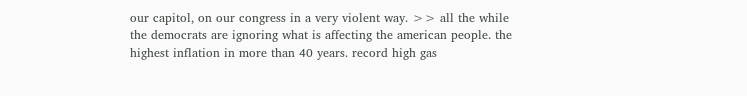our capitol, on our congress in a very violent way. >> all the while the democrats are ignoring what is affecting the american people. the highest inflation in more than 40 years. record high gas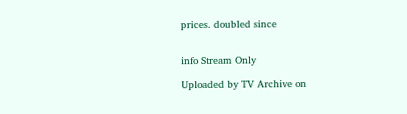prices. doubled since


info Stream Only

Uploaded by TV Archive on